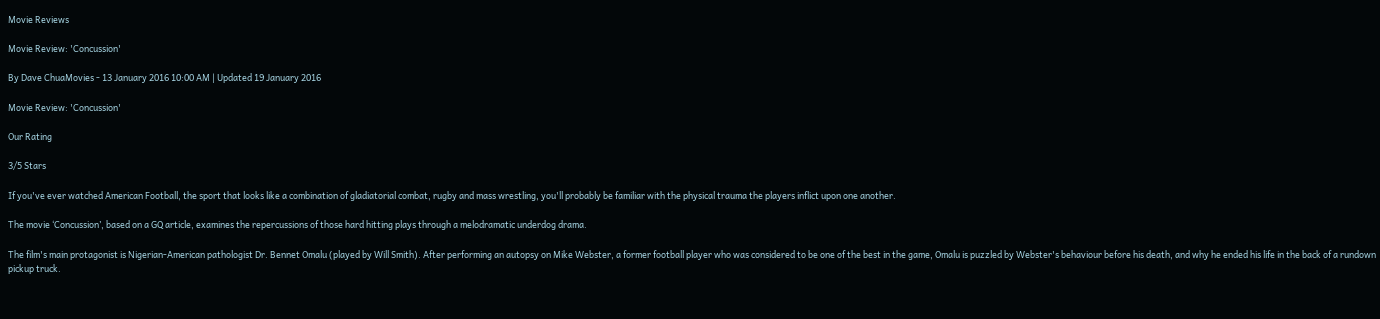Movie Reviews

Movie Review: 'Concussion'

By Dave ChuaMovies - 13 January 2016 10:00 AM | Updated 19 January 2016

Movie Review: 'Concussion'

Our Rating

3/5 Stars

If you've ever watched American Football, the sport that looks like a combination of gladiatorial combat, rugby and mass wrestling, you'll probably be familiar with the physical trauma the players inflict upon one another.

The movie ‘Concussion’, based on a GQ article, examines the repercussions of those hard hitting plays through a melodramatic underdog drama.

The film's main protagonist is Nigerian-American pathologist Dr. Bennet Omalu (played by Will Smith). After performing an autopsy on Mike Webster, a former football player who was considered to be one of the best in the game, Omalu is puzzled by Webster's behaviour before his death, and why he ended his life in the back of a rundown pickup truck.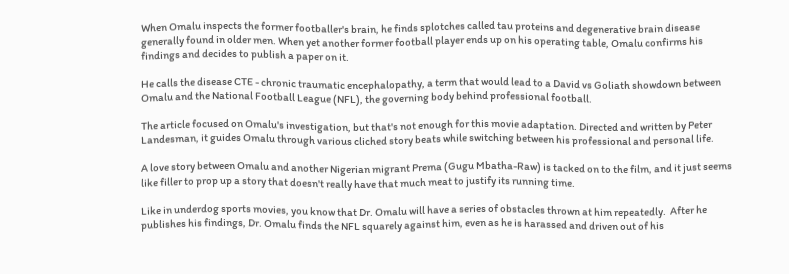When Omalu inspects the former footballer's brain, he finds splotches called tau proteins and degenerative brain disease generally found in older men. When yet another former football player ends up on his operating table, Omalu confirms his findings and decides to publish a paper on it.

He calls the disease CTE - chronic traumatic encephalopathy, a term that would lead to a David vs Goliath showdown between Omalu and the National Football League (NFL), the governing body behind professional football.

The article focused on Omalu's investigation, but that's not enough for this movie adaptation. Directed and written by Peter Landesman, it guides Omalu through various cliched story beats while switching between his professional and personal life.

A love story between Omalu and another Nigerian migrant Prema (Gugu Mbatha-Raw) is tacked on to the film, and it just seems like filler to prop up a story that doesn't really have that much meat to justify its running time.

Like in underdog sports movies, you know that Dr. Omalu will have a series of obstacles thrown at him repeatedly.  After he publishes his findings, Dr. Omalu finds the NFL squarely against him, even as he is harassed and driven out of his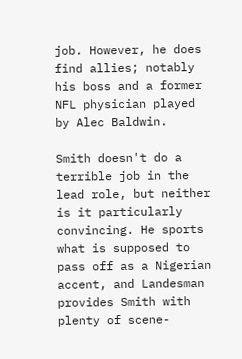job. However, he does find allies; notably his boss and a former NFL physician played by Alec Baldwin.

Smith doesn't do a terrible job in the lead role, but neither is it particularly convincing. He sports what is supposed to pass off as a Nigerian accent, and Landesman provides Smith with plenty of scene-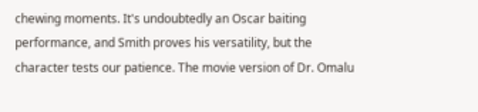chewing moments. It's undoubtedly an Oscar baiting performance, and Smith proves his versatility, but the character tests our patience. The movie version of Dr. Omalu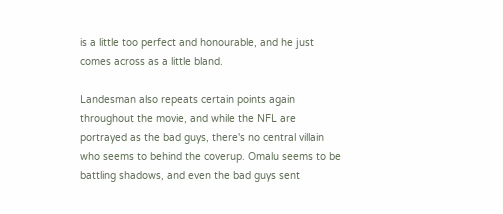is a little too perfect and honourable, and he just comes across as a little bland.

Landesman also repeats certain points again throughout the movie, and while the NFL are portrayed as the bad guys, there's no central villain who seems to behind the coverup. Omalu seems to be battling shadows, and even the bad guys sent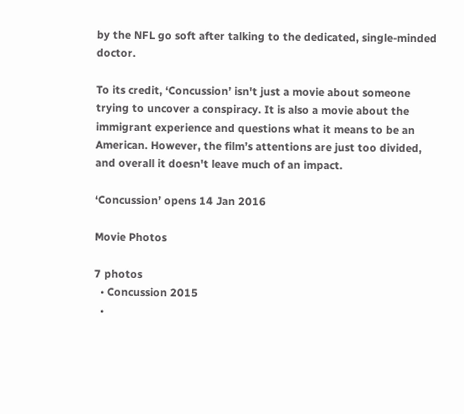by the NFL go soft after talking to the dedicated, single-minded doctor.

To its credit, ‘Concussion’ isn't just a movie about someone trying to uncover a conspiracy. It is also a movie about the immigrant experience and questions what it means to be an American. However, the film’s attentions are just too divided, and overall it doesn't leave much of an impact.

‘Concussion’ opens 14 Jan 2016

Movie Photos

7 photos
  • Concussion 2015
  •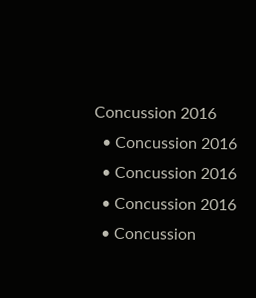Concussion 2016
  • Concussion 2016
  • Concussion 2016
  • Concussion 2016
  • Concussion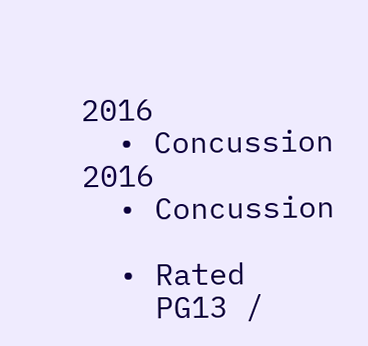2016
  • Concussion 2016
  • Concussion

  • Rated
    PG13 /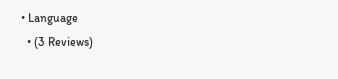• Language
  • (3 Reviews)